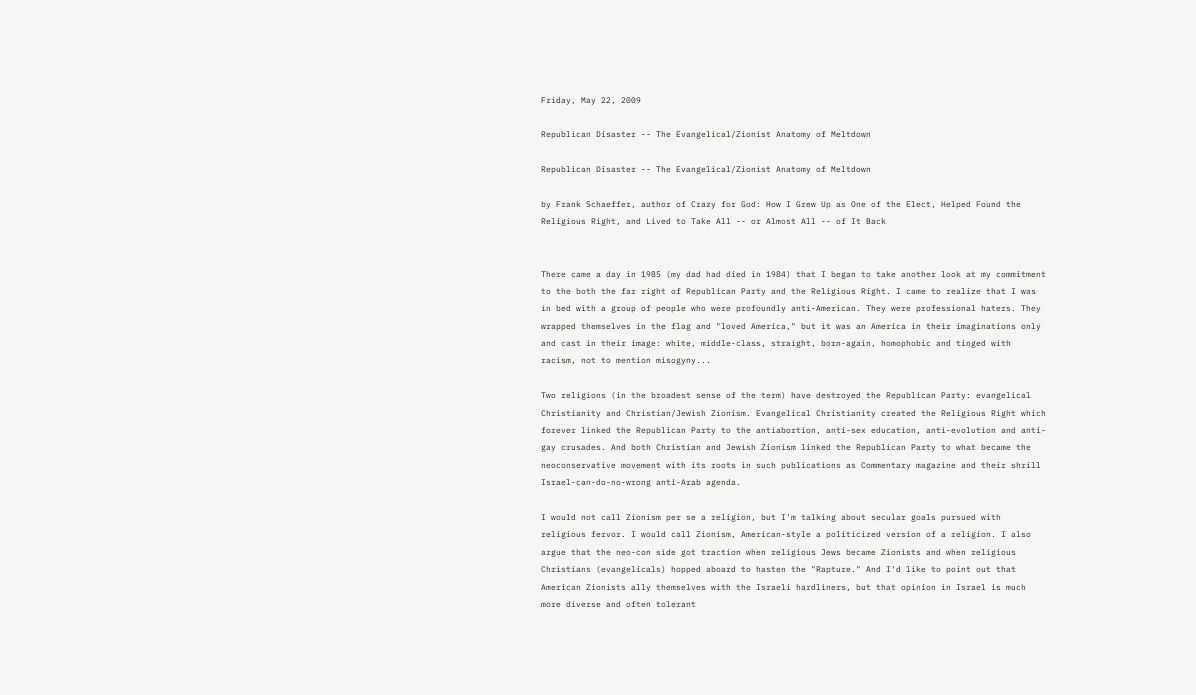Friday, May 22, 2009

Republican Disaster -- The Evangelical/Zionist Anatomy of Meltdown

Republican Disaster -- The Evangelical/Zionist Anatomy of Meltdown

by Frank Schaeffer, author of Crazy for God: How I Grew Up as One of the Elect, Helped Found the Religious Right, and Lived to Take All -- or Almost All -- of It Back


There came a day in 1985 (my dad had died in 1984) that I began to take another look at my commitment to the both the far right of Republican Party and the Religious Right. I came to realize that I was in bed with a group of people who were profoundly anti-American. They were professional haters. They wrapped themselves in the flag and "loved America," but it was an America in their imaginations only and cast in their image: white, middle-class, straight, born-again, homophobic and tinged with racism, not to mention misogyny...

Two religions (in the broadest sense of the term) have destroyed the Republican Party: evangelical Christianity and Christian/Jewish Zionism. Evangelical Christianity created the Religious Right which forever linked the Republican Party to the antiabortion, anti-sex education, anti-evolution and anti-gay crusades. And both Christian and Jewish Zionism linked the Republican Party to what became the neoconservative movement with its roots in such publications as Commentary magazine and their shrill Israel-can-do-no-wrong anti-Arab agenda.

I would not call Zionism per se a religion, but I'm talking about secular goals pursued with religious fervor. I would call Zionism, American-style a politicized version of a religion. I also argue that the neo-con side got traction when religious Jews became Zionists and when religious Christians (evangelicals) hopped aboard to hasten the "Rapture." And I'd like to point out that American Zionists ally themselves with the Israeli hardliners, but that opinion in Israel is much more diverse and often tolerant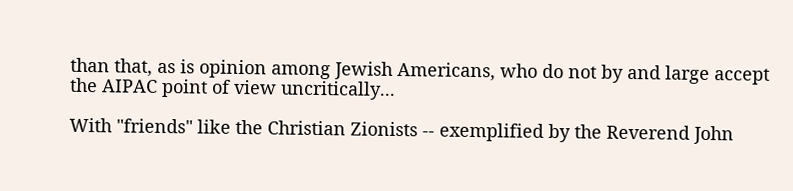than that, as is opinion among Jewish Americans, who do not by and large accept the AIPAC point of view uncritically...

With "friends" like the Christian Zionists -- exemplified by the Reverend John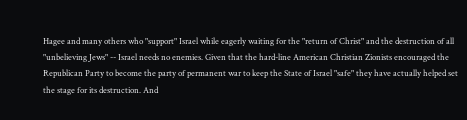Hagee and many others who "support" Israel while eagerly waiting for the "return of Christ" and the destruction of all "unbelieving Jews" -- Israel needs no enemies. Given that the hard-line American Christian Zionists encouraged the Republican Party to become the party of permanent war to keep the State of Israel "safe" they have actually helped set the stage for its destruction. And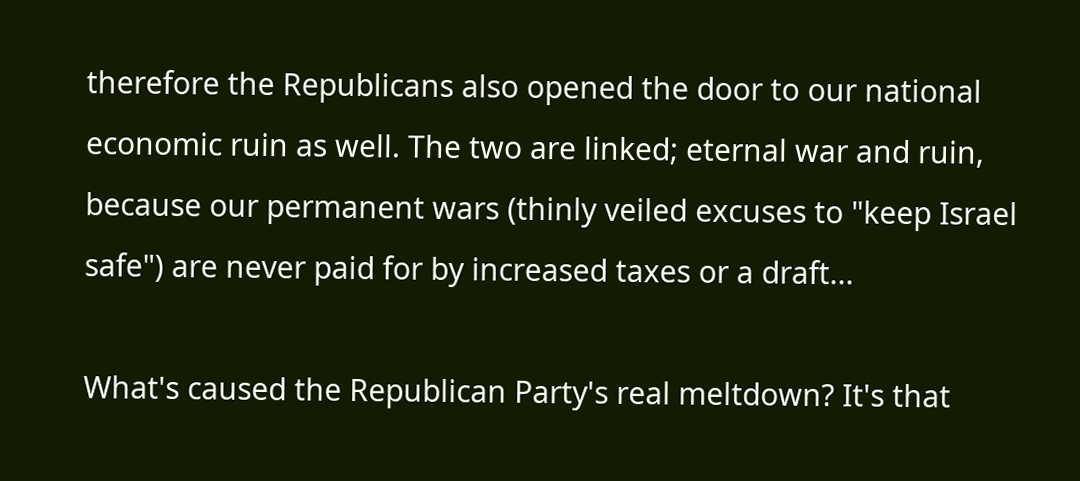therefore the Republicans also opened the door to our national economic ruin as well. The two are linked; eternal war and ruin, because our permanent wars (thinly veiled excuses to "keep Israel safe") are never paid for by increased taxes or a draft...

What's caused the Republican Party's real meltdown? It's that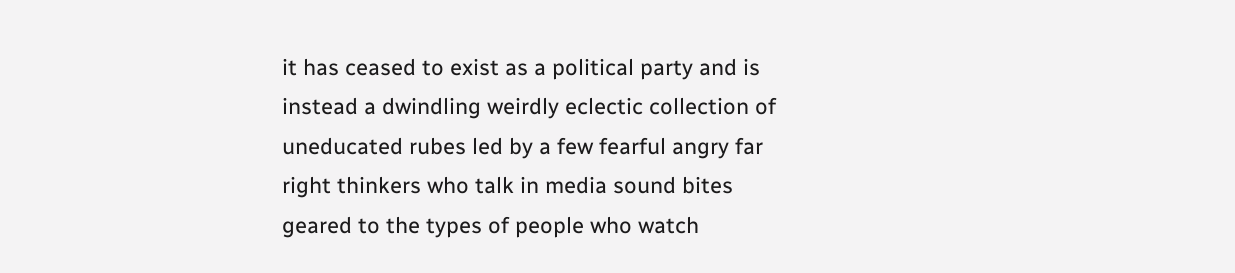it has ceased to exist as a political party and is instead a dwindling weirdly eclectic collection of uneducated rubes led by a few fearful angry far right thinkers who talk in media sound bites geared to the types of people who watch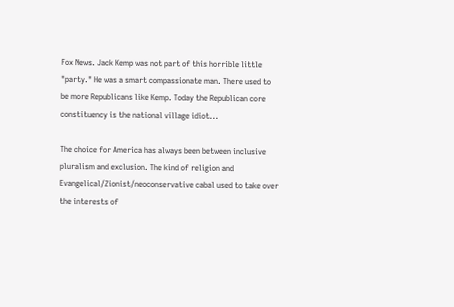Fox News. Jack Kemp was not part of this horrible little "party." He was a smart compassionate man. There used to be more Republicans like Kemp. Today the Republican core constituency is the national village idiot...

The choice for America has always been between inclusive pluralism and exclusion. The kind of religion and Evangelical/Zionist/neoconservative cabal used to take over the interests of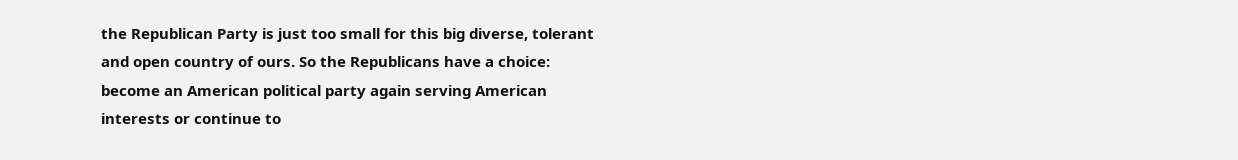the Republican Party is just too small for this big diverse, tolerant and open country of ours. So the Republicans have a choice: become an American political party again serving American interests or continue to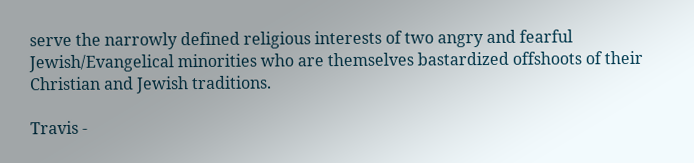serve the narrowly defined religious interests of two angry and fearful Jewish/Evangelical minorities who are themselves bastardized offshoots of their Christian and Jewish traditions.

Travis -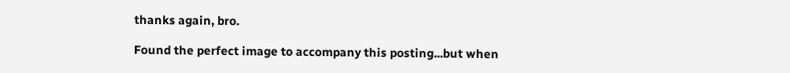thanks again, bro.

Found the perfect image to accompany this posting...but when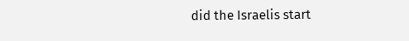did the Israelis start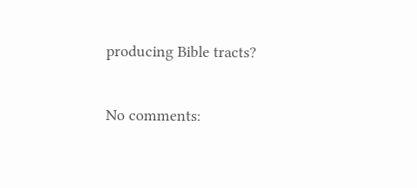producing Bible tracts?

No comments: